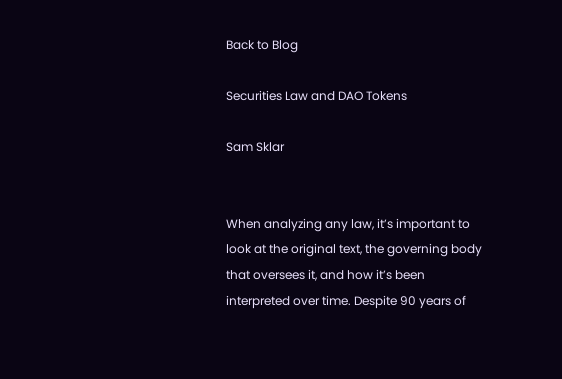Back to Blog

Securities Law and DAO Tokens

Sam Sklar


When analyzing any law, it’s important to look at the original text, the governing body that oversees it, and how it’s been interpreted over time. Despite 90 years of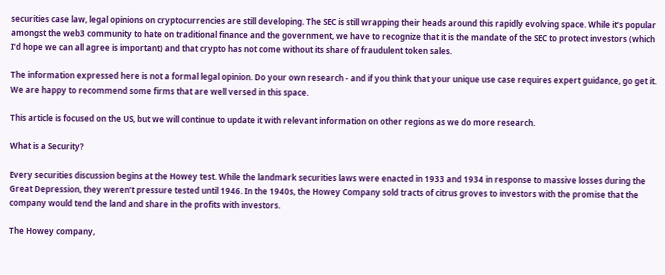securities case law, legal opinions on cryptocurrencies are still developing. The SEC is still wrapping their heads around this rapidly evolving space. While it’s popular amongst the web3 community to hate on traditional finance and the government, we have to recognize that it is the mandate of the SEC to protect investors (which I’d hope we can all agree is important) and that crypto has not come without its share of fraudulent token sales.

The information expressed here is not a formal legal opinion. Do your own research - and if you think that your unique use case requires expert guidance, go get it. We are happy to recommend some firms that are well versed in this space.

This article is focused on the US, but we will continue to update it with relevant information on other regions as we do more research.

What is a Security?

Every securities discussion begins at the Howey test. While the landmark securities laws were enacted in 1933 and 1934 in response to massive losses during the Great Depression, they weren’t pressure tested until 1946. In the 1940s, the Howey Company sold tracts of citrus groves to investors with the promise that the company would tend the land and share in the profits with investors.

The Howey company,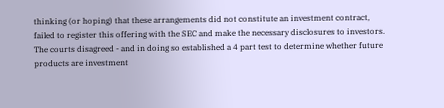thinking (or hoping) that these arrangements did not constitute an investment contract, failed to register this offering with the SEC and make the necessary disclosures to investors. The courts disagreed - and in doing so established a 4 part test to determine whether future products are investment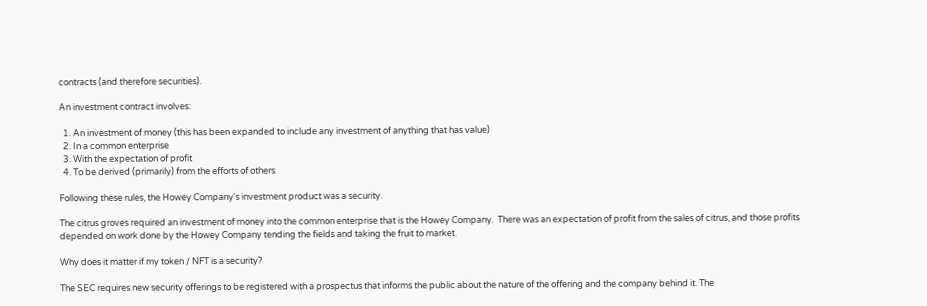contracts (and therefore securities).

An investment contract involves:

  1. An investment of money (this has been expanded to include any investment of anything that has value)
  2. In a common enterprise
  3. With the expectation of profit
  4. To be derived (primarily) from the efforts of others

Following these rules, the Howey Company's investment product was a security.

The citrus groves required an investment of money into the common enterprise that is the Howey Company.  There was an expectation of profit from the sales of citrus, and those profits depended on work done by the Howey Company tending the fields and taking the fruit to market.

Why does it matter if my token / NFT is a security?

The SEC requires new security offerings to be registered with a prospectus that informs the public about the nature of the offering and the company behind it. The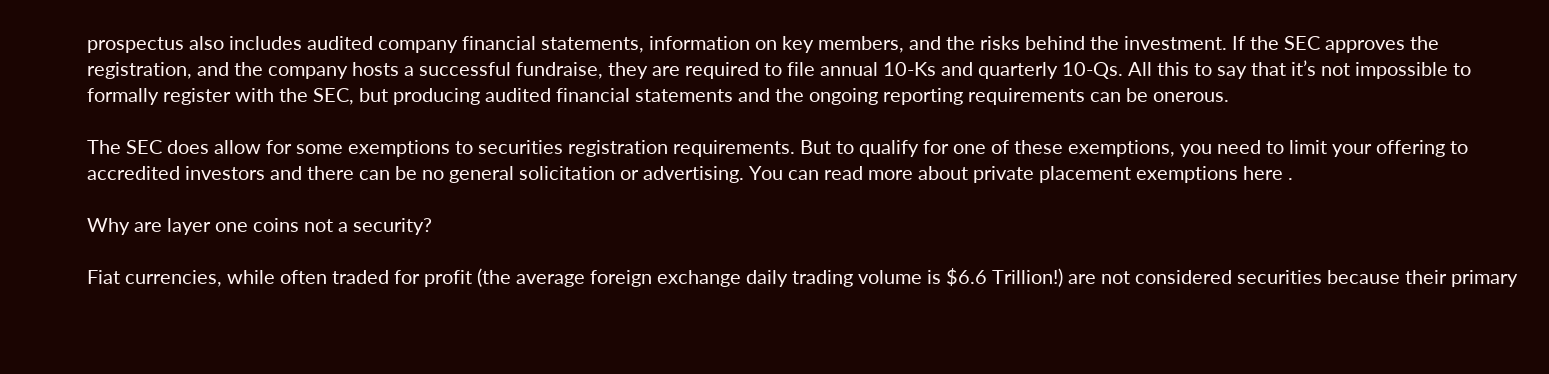prospectus also includes audited company financial statements, information on key members, and the risks behind the investment. If the SEC approves the registration, and the company hosts a successful fundraise, they are required to file annual 10-Ks and quarterly 10-Qs. All this to say that it’s not impossible to formally register with the SEC, but producing audited financial statements and the ongoing reporting requirements can be onerous.

The SEC does allow for some exemptions to securities registration requirements. But to qualify for one of these exemptions, you need to limit your offering to accredited investors and there can be no general solicitation or advertising. You can read more about private placement exemptions here .

Why are layer one coins not a security?

Fiat currencies, while often traded for profit (the average foreign exchange daily trading volume is $6.6 Trillion!) are not considered securities because their primary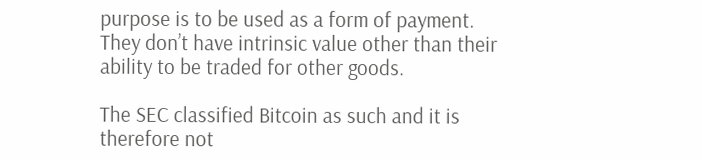purpose is to be used as a form of payment. They don’t have intrinsic value other than their ability to be traded for other goods.

The SEC classified Bitcoin as such and it is therefore not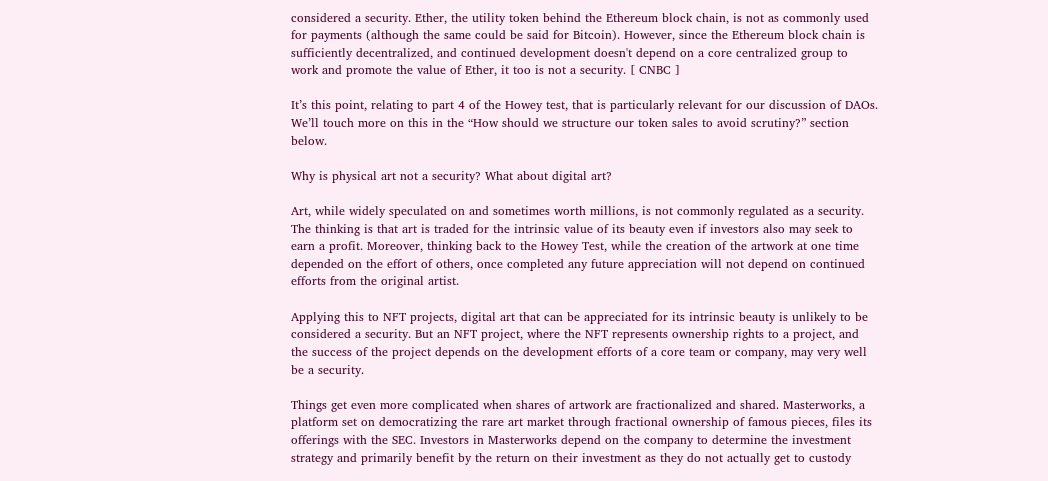considered a security. Ether, the utility token behind the Ethereum block chain, is not as commonly used for payments (although the same could be said for Bitcoin). However, since the Ethereum block chain is sufficiently decentralized, and continued development doesn't depend on a core centralized group to work and promote the value of Ether, it too is not a security. [ CNBC ]

It’s this point, relating to part 4 of the Howey test, that is particularly relevant for our discussion of DAOs. We’ll touch more on this in the “How should we structure our token sales to avoid scrutiny?” section below.

Why is physical art not a security? What about digital art?

Art, while widely speculated on and sometimes worth millions, is not commonly regulated as a security. The thinking is that art is traded for the intrinsic value of its beauty even if investors also may seek to earn a profit. Moreover, thinking back to the Howey Test, while the creation of the artwork at one time depended on the effort of others, once completed any future appreciation will not depend on continued efforts from the original artist.

Applying this to NFT projects, digital art that can be appreciated for its intrinsic beauty is unlikely to be considered a security. But an NFT project, where the NFT represents ownership rights to a project, and the success of the project depends on the development efforts of a core team or company, may very well be a security.

Things get even more complicated when shares of artwork are fractionalized and shared. Masterworks, a platform set on democratizing the rare art market through fractional ownership of famous pieces, files its offerings with the SEC. Investors in Masterworks depend on the company to determine the investment strategy and primarily benefit by the return on their investment as they do not actually get to custody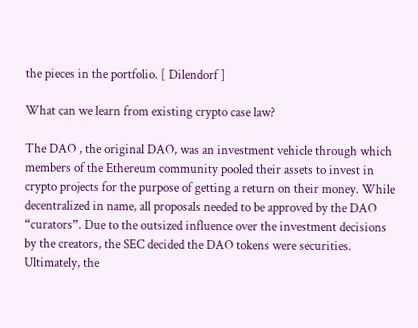the pieces in the portfolio. [ Dilendorf ]

What can we learn from existing crypto case law?

The DAO , the original DAO, was an investment vehicle through which members of the Ethereum community pooled their assets to invest in crypto projects for the purpose of getting a return on their money. While decentralized in name, all proposals needed to be approved by the DAO “curators”. Due to the outsized influence over the investment decisions by the creators, the SEC decided the DAO tokens were securities. Ultimately, the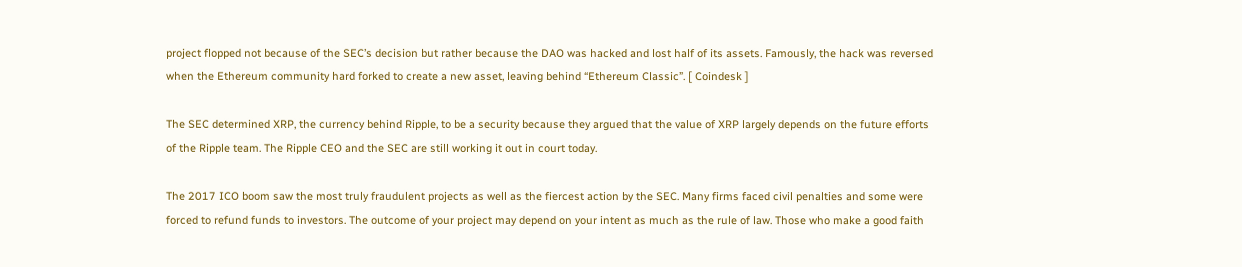project flopped not because of the SEC’s decision but rather because the DAO was hacked and lost half of its assets. Famously, the hack was reversed when the Ethereum community hard forked to create a new asset, leaving behind “Ethereum Classic”. [ Coindesk ]

The SEC determined XRP, the currency behind Ripple, to be a security because they argued that the value of XRP largely depends on the future efforts of the Ripple team. The Ripple CEO and the SEC are still working it out in court today.

The 2017 ICO boom saw the most truly fraudulent projects as well as the fiercest action by the SEC. Many firms faced civil penalties and some were forced to refund funds to investors. The outcome of your project may depend on your intent as much as the rule of law. Those who make a good faith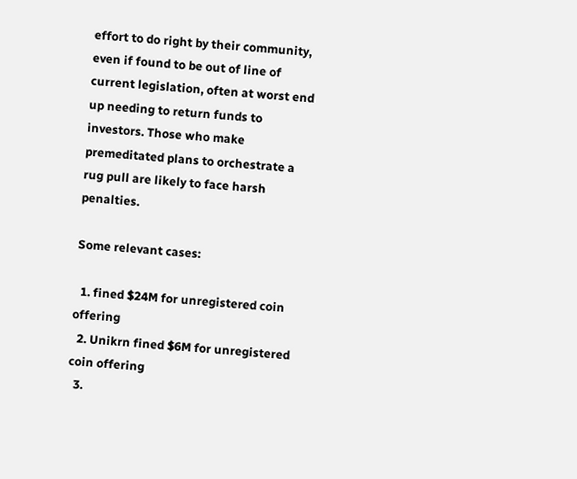effort to do right by their community, even if found to be out of line of current legislation, often at worst end up needing to return funds to investors. Those who make premeditated plans to orchestrate a rug pull are likely to face harsh penalties.

Some relevant cases:

  1. fined $24M for unregistered coin offering
  2. Unikrn fined $6M for unregistered coin offering
  3.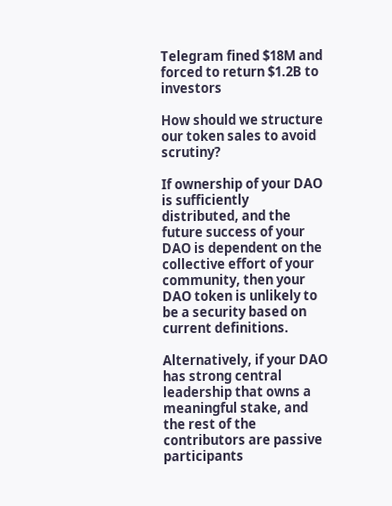Telegram fined $18M and forced to return $1.2B to investors

How should we structure our token sales to avoid scrutiny?

If ownership of your DAO is sufficiently distributed, and the future success of your DAO is dependent on the collective effort of your community, then your DAO token is unlikely to be a security based on current definitions.

Alternatively, if your DAO has strong central leadership that owns a meaningful stake, and the rest of the contributors are passive participants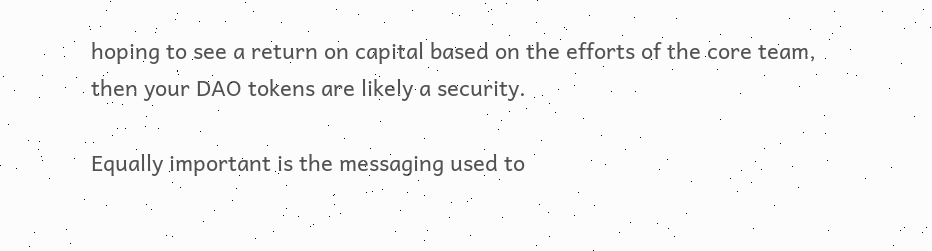hoping to see a return on capital based on the efforts of the core team, then your DAO tokens are likely a security.

Equally important is the messaging used to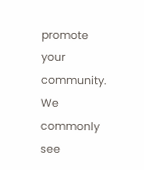promote your community. We commonly see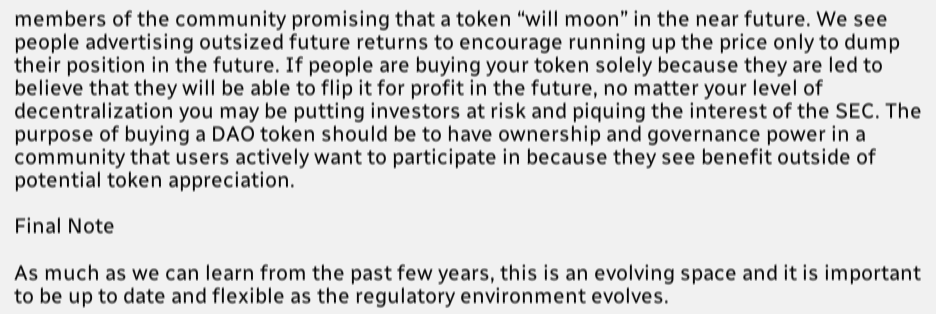members of the community promising that a token “will moon” in the near future. We see people advertising outsized future returns to encourage running up the price only to dump their position in the future. If people are buying your token solely because they are led to believe that they will be able to flip it for profit in the future, no matter your level of decentralization you may be putting investors at risk and piquing the interest of the SEC. The purpose of buying a DAO token should be to have ownership and governance power in a community that users actively want to participate in because they see benefit outside of potential token appreciation.

Final Note

As much as we can learn from the past few years, this is an evolving space and it is important to be up to date and flexible as the regulatory environment evolves.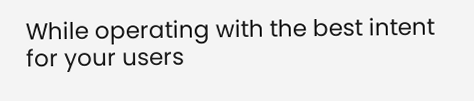While operating with the best intent for your users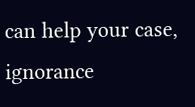can help your case, ignorance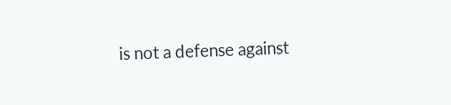is not a defense against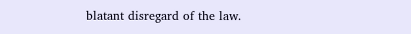blatant disregard of the law.